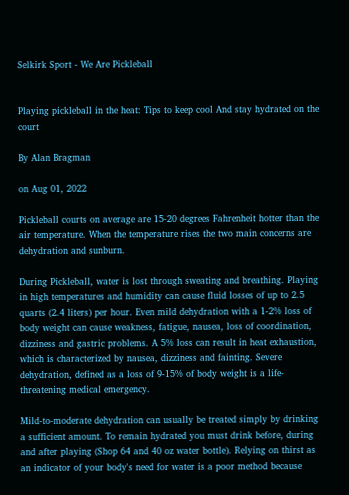Selkirk Sport - We Are Pickleball


Playing pickleball in the heat: Tips to keep cool And stay hydrated on the court

By Alan Bragman

on Aug 01, 2022

Pickleball courts on average are 15-20 degrees Fahrenheit hotter than the air temperature. When the temperature rises the two main concerns are dehydration and sunburn.

During Pickleball, water is lost through sweating and breathing. Playing in high temperatures and humidity can cause fluid losses of up to 2.5 quarts (2.4 liters) per hour. Even mild dehydration with a 1-2% loss of body weight can cause weakness, fatigue, nausea, loss of coordination, dizziness and gastric problems. A 5% loss can result in heat exhaustion, which is characterized by nausea, dizziness and fainting. Severe dehydration, defined as a loss of 9-15% of body weight is a life-threatening medical emergency.

Mild-to-moderate dehydration can usually be treated simply by drinking a sufficient amount. To remain hydrated you must drink before, during and after playing (Shop 64 and 40 oz water bottle). Relying on thirst as an indicator of your body's need for water is a poor method because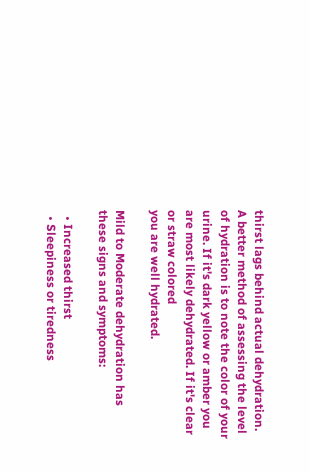thirst lags behind actual dehydration. A better method of assessing the level of hydration is to note the color of your urine. If it's dark yellow or amber you are most likely dehydrated. If it's clear or straw colored
you are well hydrated.

Mild to Moderate dehydration has these signs and symptoms:

  • Increased thirst
  • Sleepiness or tiredness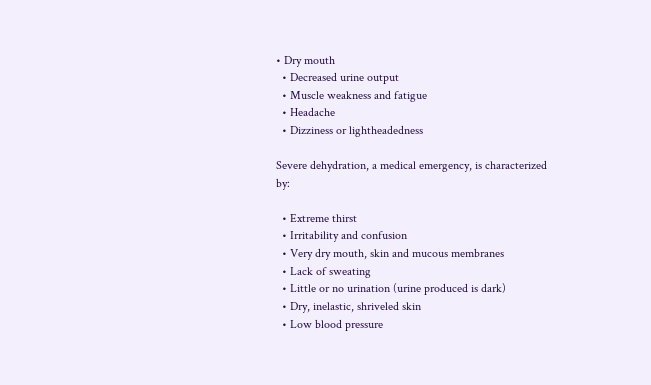• Dry mouth
  • Decreased urine output
  • Muscle weakness and fatigue
  • Headache
  • Dizziness or lightheadedness

Severe dehydration, a medical emergency, is characterized by:

  • Extreme thirst
  • Irritability and confusion
  • Very dry mouth, skin and mucous membranes
  • Lack of sweating
  • Little or no urination (urine produced is dark)
  • Dry, inelastic, shriveled skin
  • Low blood pressure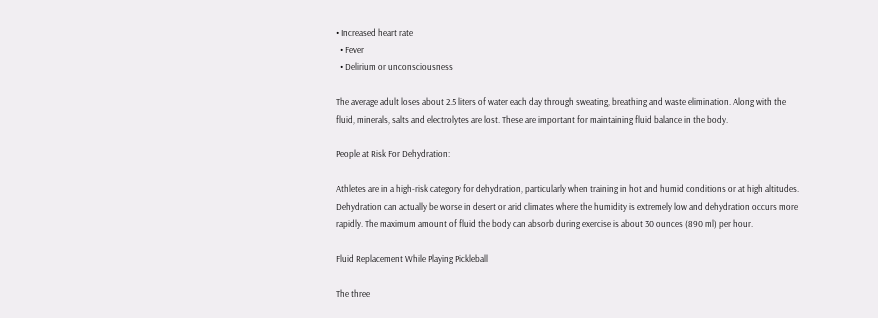• Increased heart rate
  • Fever
  • Delirium or unconsciousness

The average adult loses about 2.5 liters of water each day through sweating, breathing and waste elimination. Along with the fluid, minerals, salts and electrolytes are lost. These are important for maintaining fluid balance in the body.

People at Risk For Dehydration:

Athletes are in a high-risk category for dehydration, particularly when training in hot and humid conditions or at high altitudes. Dehydration can actually be worse in desert or arid climates where the humidity is extremely low and dehydration occurs more rapidly. The maximum amount of fluid the body can absorb during exercise is about 30 ounces (890 ml) per hour.

Fluid Replacement While Playing Pickleball

The three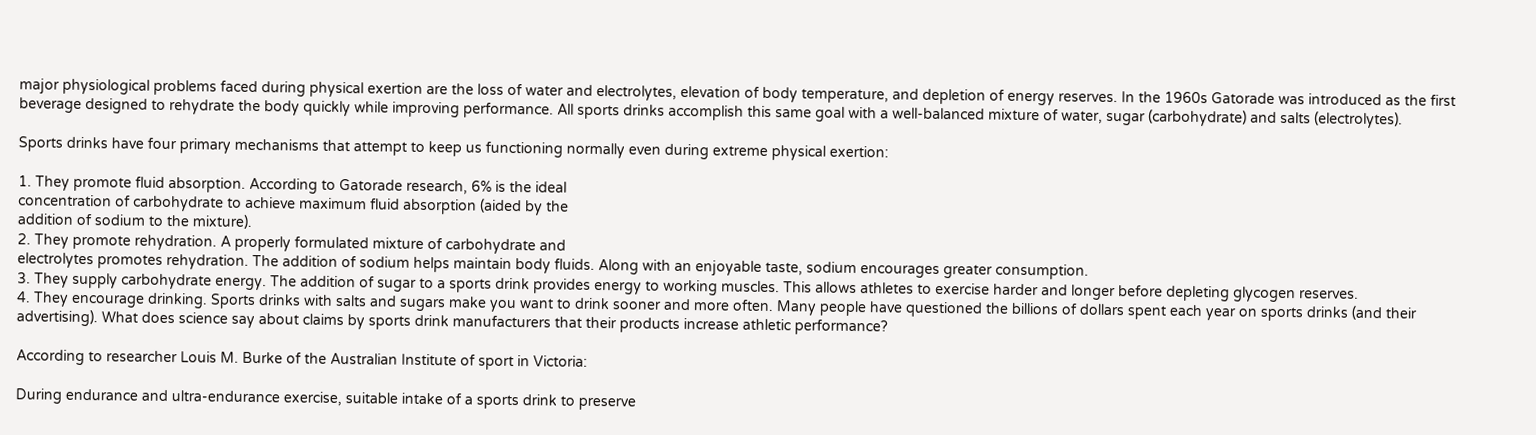major physiological problems faced during physical exertion are the loss of water and electrolytes, elevation of body temperature, and depletion of energy reserves. In the 1960s Gatorade was introduced as the first beverage designed to rehydrate the body quickly while improving performance. All sports drinks accomplish this same goal with a well-balanced mixture of water, sugar (carbohydrate) and salts (electrolytes).

Sports drinks have four primary mechanisms that attempt to keep us functioning normally even during extreme physical exertion:

1. They promote fluid absorption. According to Gatorade research, 6% is the ideal
concentration of carbohydrate to achieve maximum fluid absorption (aided by the
addition of sodium to the mixture).
2. They promote rehydration. A properly formulated mixture of carbohydrate and
electrolytes promotes rehydration. The addition of sodium helps maintain body fluids. Along with an enjoyable taste, sodium encourages greater consumption.
3. They supply carbohydrate energy. The addition of sugar to a sports drink provides energy to working muscles. This allows athletes to exercise harder and longer before depleting glycogen reserves.
4. They encourage drinking. Sports drinks with salts and sugars make you want to drink sooner and more often. Many people have questioned the billions of dollars spent each year on sports drinks (and their advertising). What does science say about claims by sports drink manufacturers that their products increase athletic performance?

According to researcher Louis M. Burke of the Australian Institute of sport in Victoria:

During endurance and ultra-endurance exercise, suitable intake of a sports drink to preserve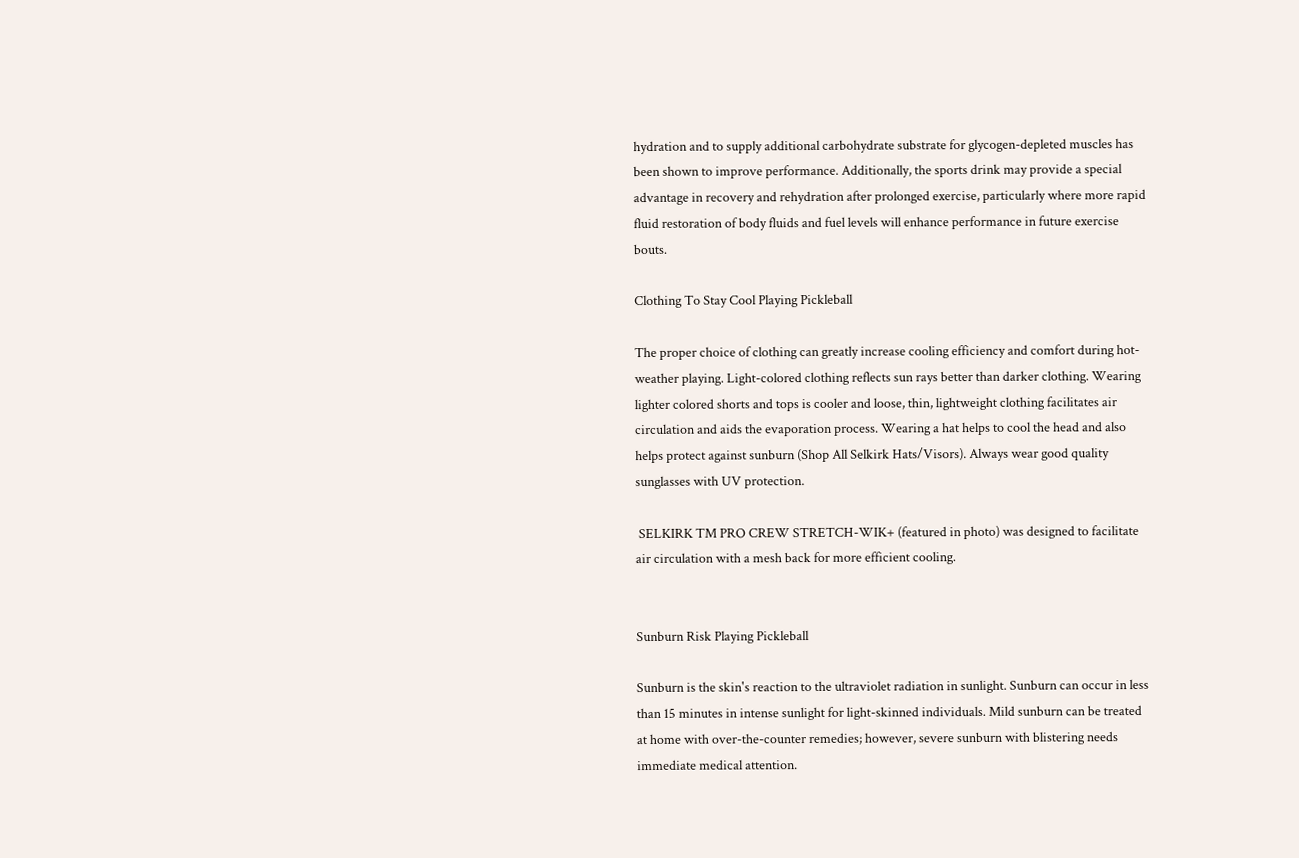hydration and to supply additional carbohydrate substrate for glycogen-depleted muscles has been shown to improve performance. Additionally, the sports drink may provide a special advantage in recovery and rehydration after prolonged exercise, particularly where more rapid fluid restoration of body fluids and fuel levels will enhance performance in future exercise bouts.

Clothing To Stay Cool Playing Pickleball

The proper choice of clothing can greatly increase cooling efficiency and comfort during hot-weather playing. Light-colored clothing reflects sun rays better than darker clothing. Wearing lighter colored shorts and tops is cooler and loose, thin, lightweight clothing facilitates air circulation and aids the evaporation process. Wearing a hat helps to cool the head and also helps protect against sunburn (Shop All Selkirk Hats/Visors). Always wear good quality sunglasses with UV protection.

 SELKIRK TM PRO CREW STRETCH-WIK+ (featured in photo) was designed to facilitate air circulation with a mesh back for more efficient cooling.


Sunburn Risk Playing Pickleball

Sunburn is the skin's reaction to the ultraviolet radiation in sunlight. Sunburn can occur in less than 15 minutes in intense sunlight for light-skinned individuals. Mild sunburn can be treated at home with over-the-counter remedies; however, severe sunburn with blistering needs immediate medical attention.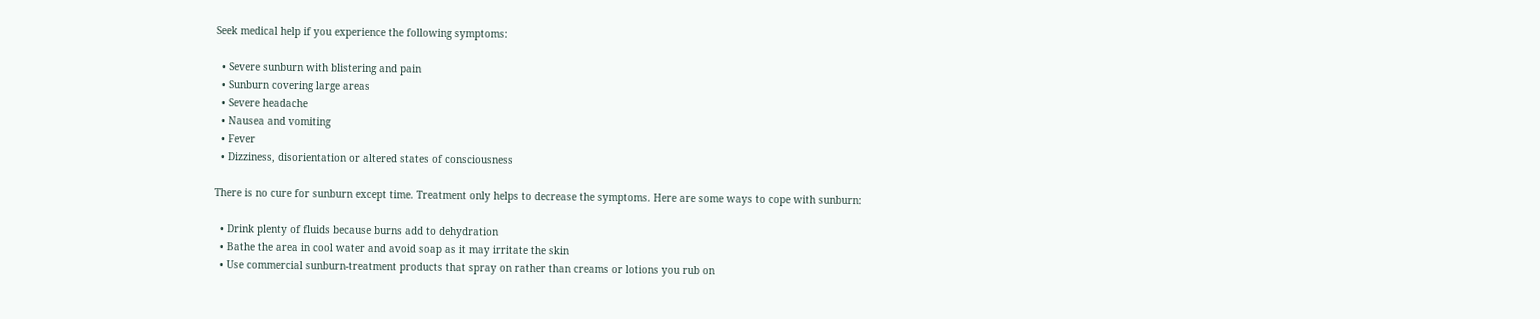Seek medical help if you experience the following symptoms:

  • Severe sunburn with blistering and pain
  • Sunburn covering large areas
  • Severe headache
  • Nausea and vomiting
  • Fever
  • Dizziness, disorientation or altered states of consciousness

There is no cure for sunburn except time. Treatment only helps to decrease the symptoms. Here are some ways to cope with sunburn:

  • Drink plenty of fluids because burns add to dehydration
  • Bathe the area in cool water and avoid soap as it may irritate the skin
  • Use commercial sunburn-treatment products that spray on rather than creams or lotions you rub on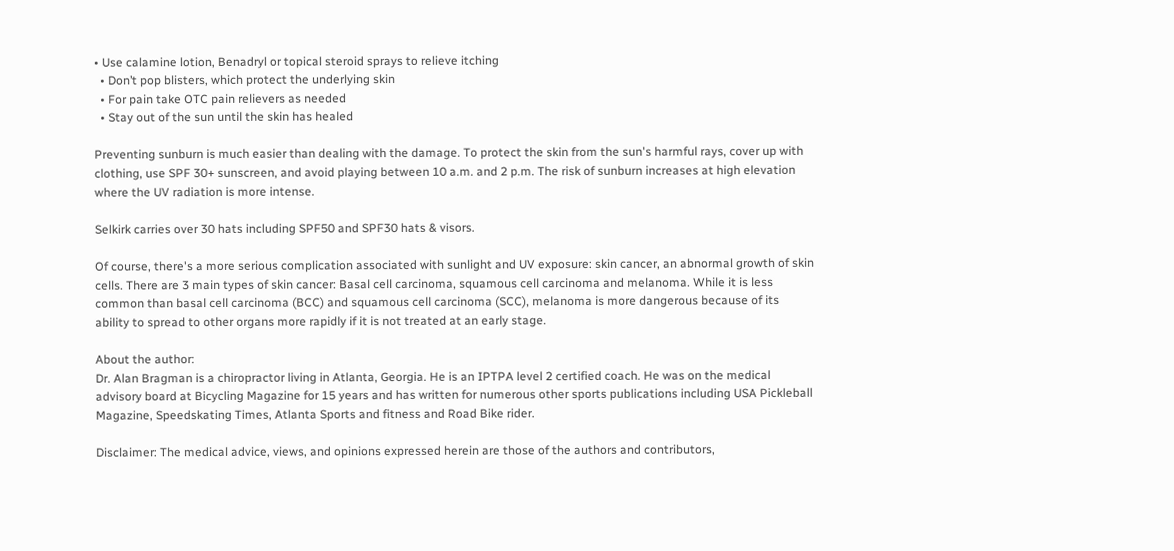• Use calamine lotion, Benadryl or topical steroid sprays to relieve itching
  • Don’t pop blisters, which protect the underlying skin
  • For pain take OTC pain relievers as needed
  • Stay out of the sun until the skin has healed

Preventing sunburn is much easier than dealing with the damage. To protect the skin from the sun's harmful rays, cover up with clothing, use SPF 30+ sunscreen, and avoid playing between 10 a.m. and 2 p.m. The risk of sunburn increases at high elevation where the UV radiation is more intense.

Selkirk carries over 30 hats including SPF50 and SPF30 hats & visors.

Of course, there's a more serious complication associated with sunlight and UV exposure: skin cancer, an abnormal growth of skin cells. There are 3 main types of skin cancer: Basal cell carcinoma, squamous cell carcinoma and melanoma. While it is less common than basal cell carcinoma (BCC) and squamous cell carcinoma (SCC), melanoma is more dangerous because of its ability to spread to other organs more rapidly if it is not treated at an early stage.

About the author:
Dr. Alan Bragman is a chiropractor living in Atlanta, Georgia. He is an IPTPA level 2 certified coach. He was on the medical advisory board at Bicycling Magazine for 15 years and has written for numerous other sports publications including USA Pickleball Magazine, Speedskating Times, Atlanta Sports and fitness and Road Bike rider.

Disclaimer: The medical advice, views, and opinions expressed herein are those of the authors and contributors,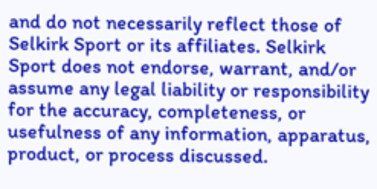and do not necessarily reflect those of Selkirk Sport or its affiliates. Selkirk Sport does not endorse, warrant, and/or assume any legal liability or responsibility for the accuracy, completeness, or usefulness of any information, apparatus, product, or process discussed.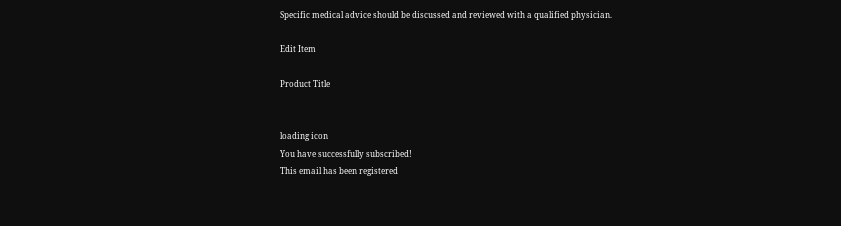Specific medical advice should be discussed and reviewed with a qualified physician.

Edit Item

Product Title


loading icon
You have successfully subscribed!
This email has been registered